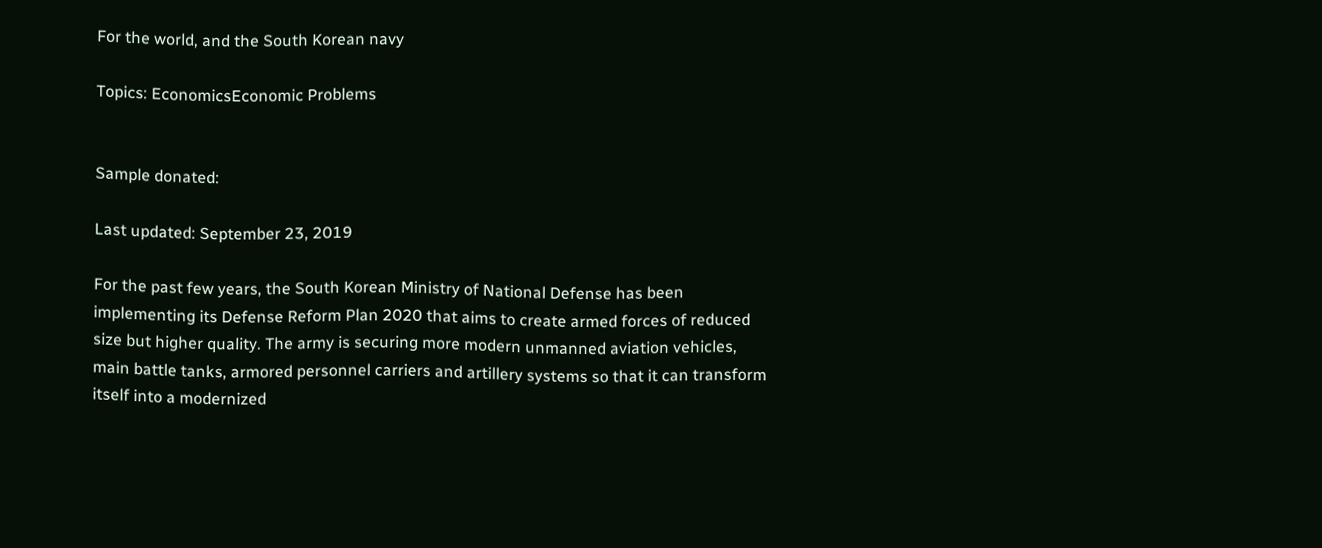For the world, and the South Korean navy

Topics: EconomicsEconomic Problems


Sample donated:

Last updated: September 23, 2019

For the past few years, the South Korean Ministry of National Defense has been implementing its Defense Reform Plan 2020 that aims to create armed forces of reduced size but higher quality. The army is securing more modern unmanned aviation vehicles, main battle tanks, armored personnel carriers and artillery systems so that it can transform itself into a modernized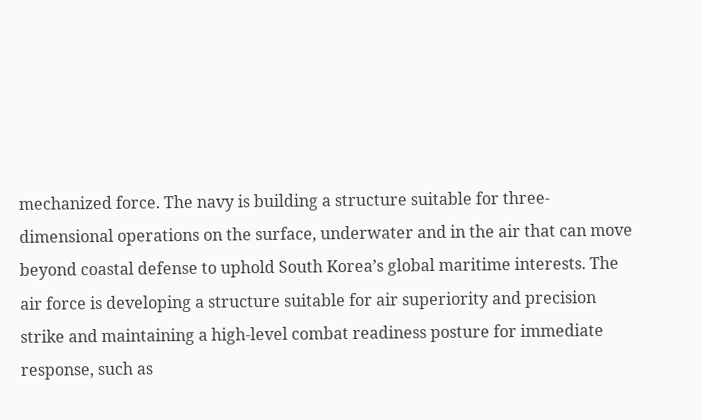mechanized force. The navy is building a structure suitable for three-dimensional operations on the surface, underwater and in the air that can move beyond coastal defense to uphold South Korea’s global maritime interests. The air force is developing a structure suitable for air superiority and precision strike and maintaining a high-level combat readiness posture for immediate response, such as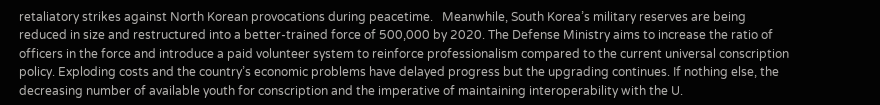retaliatory strikes against North Korean provocations during peacetime.   Meanwhile, South Korea’s military reserves are being reduced in size and restructured into a better-trained force of 500,000 by 2020. The Defense Ministry aims to increase the ratio of officers in the force and introduce a paid volunteer system to reinforce professionalism compared to the current universal conscription policy. Exploding costs and the country’s economic problems have delayed progress but the upgrading continues. If nothing else, the decreasing number of available youth for conscription and the imperative of maintaining interoperability with the U.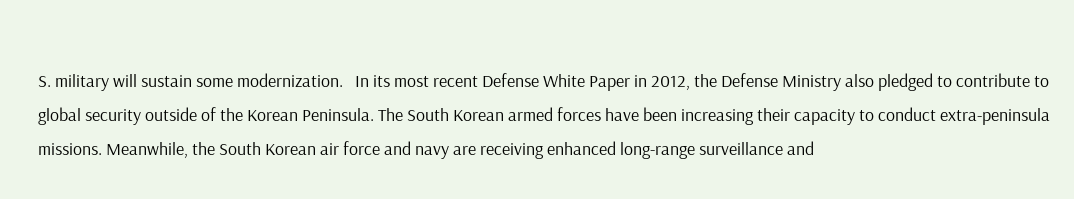S. military will sustain some modernization.   In its most recent Defense White Paper in 2012, the Defense Ministry also pledged to contribute to global security outside of the Korean Peninsula. The South Korean armed forces have been increasing their capacity to conduct extra-peninsula missions. Meanwhile, the South Korean air force and navy are receiving enhanced long-range surveillance and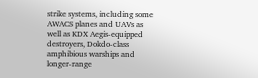strike systems, including some AWACS planes and UAVs as well as KDX Aegis-equipped destroyers, Dokdo-class amphibious warships and longer-range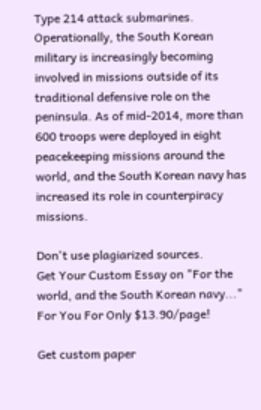Type 214 attack submarines. Operationally, the South Korean military is increasingly becoming involved in missions outside of its traditional defensive role on the peninsula. As of mid-2014, more than 600 troops were deployed in eight peacekeeping missions around the world, and the South Korean navy has increased its role in counterpiracy missions.

Don't use plagiarized sources.
Get Your Custom Essay on "For the world, and the South Korean navy..."
For You For Only $13.90/page!

Get custom paper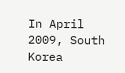In April 2009, South Korea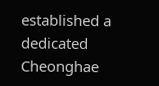established a dedicated Cheonghae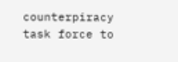counterpiracy task force to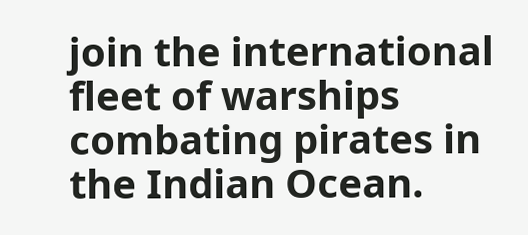join the international fleet of warships combating pirates in the Indian Ocean.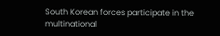South Korean forces participate in the multinational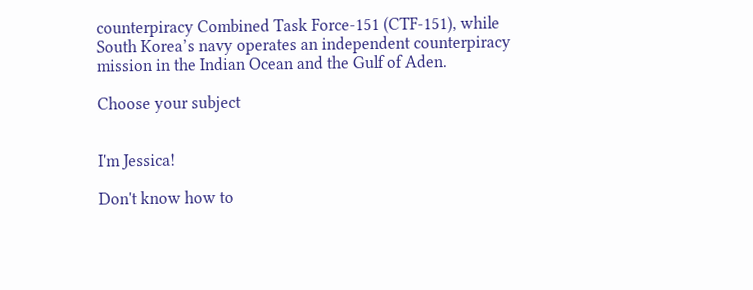counterpiracy Combined Task Force-151 (CTF-151), while South Korea’s navy operates an independent counterpiracy mission in the Indian Ocean and the Gulf of Aden.

Choose your subject


I'm Jessica!

Don't know how to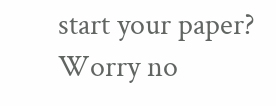start your paper? Worry no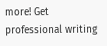more! Get professional writing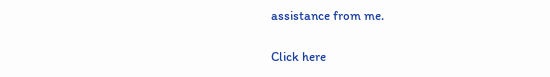assistance from me.

Click here